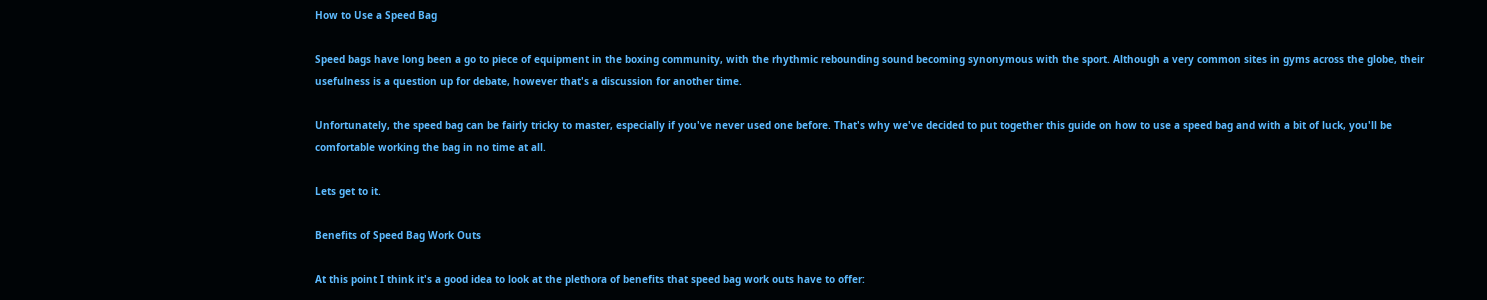How to Use a Speed Bag

Speed bags have long been a go to piece of equipment in the boxing community, with the rhythmic rebounding sound becoming synonymous with the sport. Although a very common sites in gyms across the globe, their usefulness is a question up for debate, however that's a discussion for another time.

Unfortunately, the speed bag can be fairly tricky to master, especially if you've never used one before. That's why we've decided to put together this guide on how to use a speed bag and with a bit of luck, you'll be comfortable working the bag in no time at all.

Lets get to it.

Benefits of Speed Bag Work Outs

At this point I think it's a good idea to look at the plethora of benefits that speed bag work outs have to offer: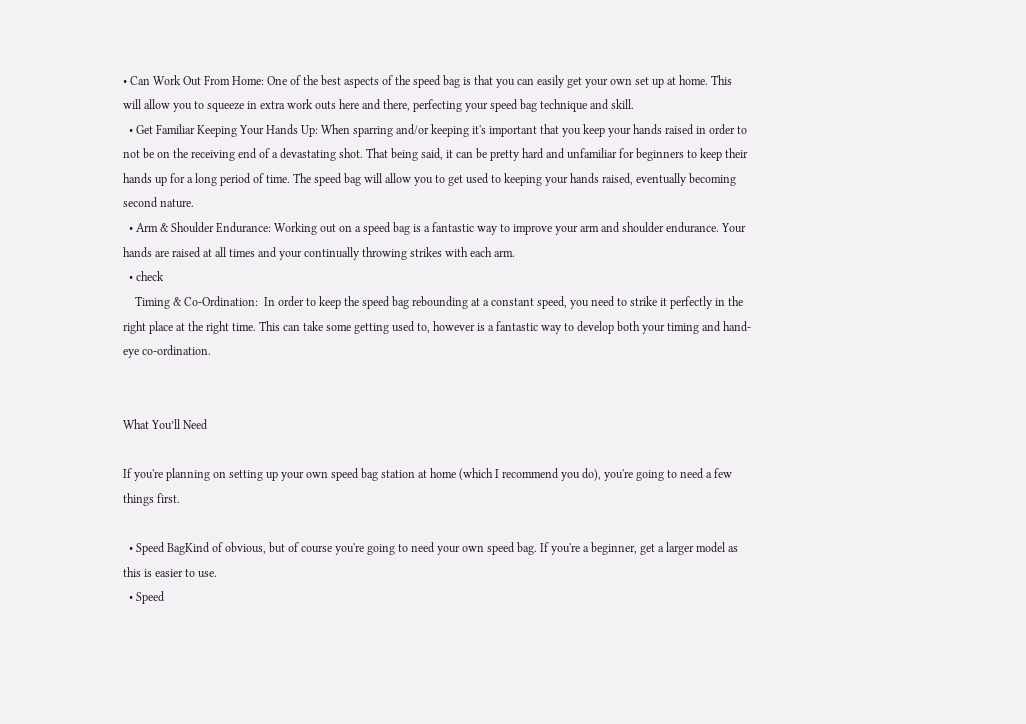• Can Work Out From Home: One of the best aspects of the speed bag is that you can easily get your own set up at home. This will allow you to squeeze in extra work outs here and there, perfecting your speed bag technique and skill.
  • Get Familiar Keeping Your Hands Up: When sparring and/or keeping it's important that you keep your hands raised in order to not be on the receiving end of a devastating shot. That being said, it can be pretty hard and unfamiliar for beginners to keep their hands up for a long period of time. The speed bag will allow you to get used to keeping your hands raised, eventually becoming second nature.
  • Arm & Shoulder Endurance: Working out on a speed bag is a fantastic way to improve your arm and shoulder endurance. Your hands are raised at all times and your continually throwing strikes with each arm.
  • check
    Timing & Co-Ordination:  In order to keep the speed bag rebounding at a constant speed, you need to strike it perfectly in the right place at the right time. This can take some getting used to, however is a fantastic way to develop both your timing and hand-eye co-ordination.


What You’ll Need

If you're planning on setting up your own speed bag station at home (which I recommend you do), you're going to need a few things first.

  • Speed BagKind of obvious, but of course you're going to need your own speed bag. If you're a beginner, get a larger model as this is easier to use.
  • Speed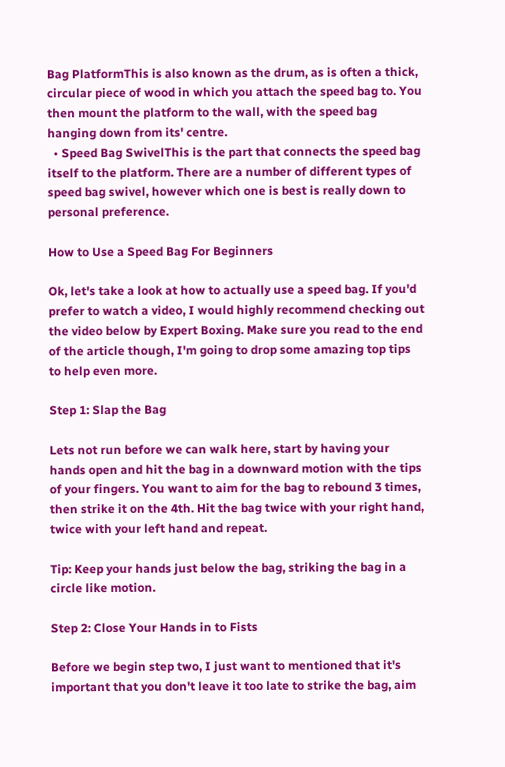Bag PlatformThis is also known as the drum, as is often a thick, circular piece of wood in which you attach the speed bag to. You then mount the platform to the wall, with the speed bag hanging down from its' centre.
  • Speed Bag SwivelThis is the part that connects the speed bag itself to the platform. There are a number of different types of speed bag swivel, however which one is best is really down to personal preference.

How to Use a Speed Bag For Beginners

Ok, let's take a look at how to actually use a speed bag. If you'd prefer to watch a video, I would highly recommend checking out the video below by Expert Boxing. Make sure you read to the end of the article though, I'm going to drop some amazing top tips to help even more.

Step 1: Slap the Bag

Lets not run before we can walk here, start by having your hands open and hit the bag in a downward motion with the tips of your fingers. You want to aim for the bag to rebound 3 times, then strike it on the 4th. Hit the bag twice with your right hand, twice with your left hand and repeat.

Tip: Keep your hands just below the bag, striking the bag in a circle like motion.

Step 2: Close Your Hands in to Fists

Before we begin step two, I just want to mentioned that it's important that you don't leave it too late to strike the bag, aim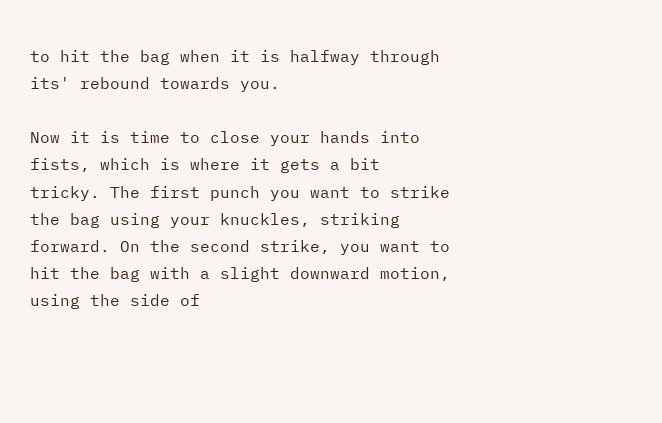to hit the bag when it is halfway through its' rebound towards you.

Now it is time to close your hands into fists, which is where it gets a bit tricky. The first punch you want to strike the bag using your knuckles, striking forward. On the second strike, you want to hit the bag with a slight downward motion, using the side of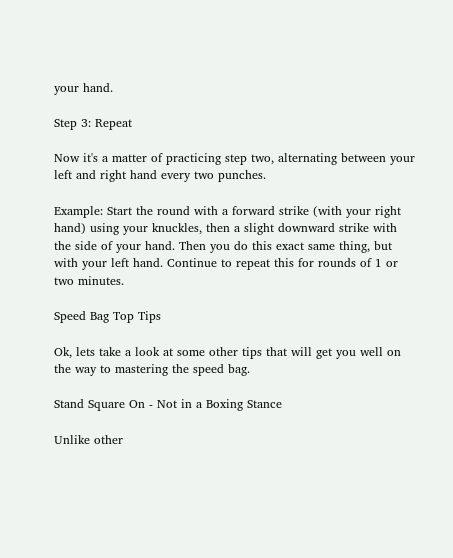your hand.

Step 3: Repeat

Now it's a matter of practicing step two, alternating between your left and right hand every two punches.

Example: Start the round with a forward strike (with your right hand) using your knuckles, then a slight downward strike with the side of your hand. Then you do this exact same thing, but with your left hand. Continue to repeat this for rounds of 1 or two minutes.

Speed Bag Top Tips

Ok, lets take a look at some other tips that will get you well on the way to mastering the speed bag.

Stand Square On - Not in a Boxing Stance

Unlike other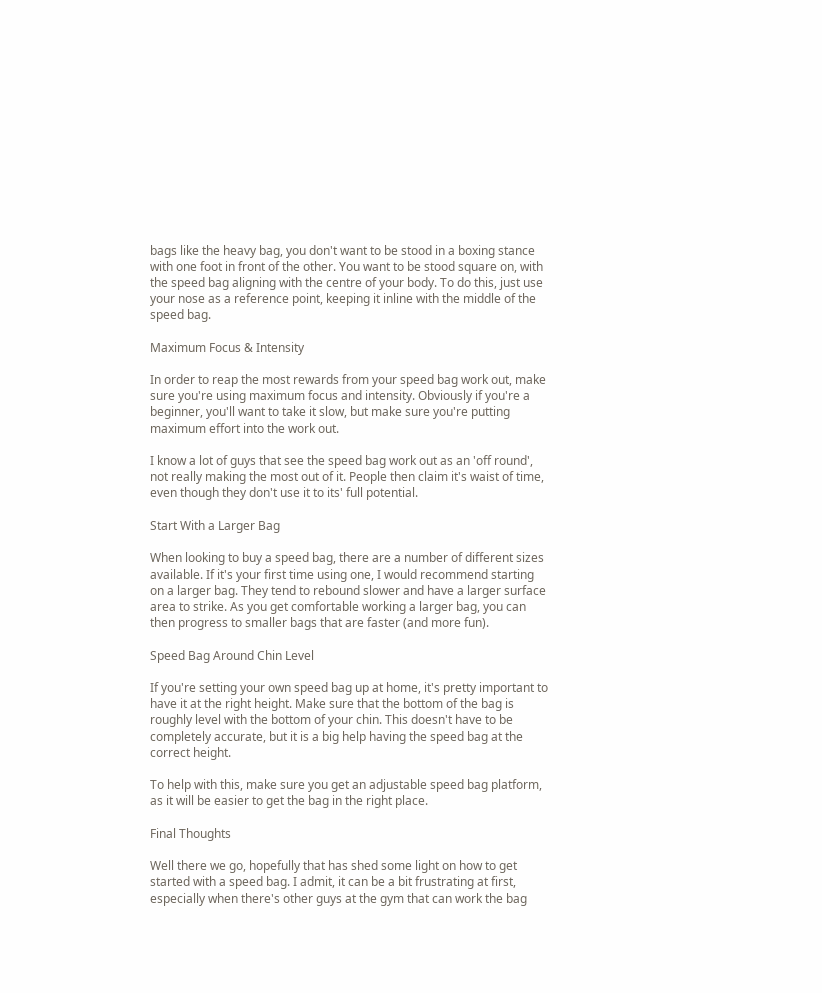bags like the heavy bag, you don't want to be stood in a boxing stance with one foot in front of the other. You want to be stood square on, with the speed bag aligning with the centre of your body. To do this, just use your nose as a reference point, keeping it inline with the middle of the speed bag.

Maximum Focus & Intensity

In order to reap the most rewards from your speed bag work out, make sure you're using maximum focus and intensity. Obviously if you're a beginner, you'll want to take it slow, but make sure you're putting maximum effort into the work out.

I know a lot of guys that see the speed bag work out as an 'off round', not really making the most out of it. People then claim it's waist of time, even though they don't use it to its' full potential.

Start With a Larger Bag

When looking to buy a speed bag, there are a number of different sizes available. If it's your first time using one, I would recommend starting on a larger bag. They tend to rebound slower and have a larger surface area to strike. As you get comfortable working a larger bag, you can then progress to smaller bags that are faster (and more fun).

Speed Bag Around Chin Level

If you're setting your own speed bag up at home, it's pretty important to have it at the right height. Make sure that the bottom of the bag is roughly level with the bottom of your chin. This doesn't have to be completely accurate, but it is a big help having the speed bag at the correct height.

To help with this, make sure you get an adjustable speed bag platform, as it will be easier to get the bag in the right place.

Final Thoughts

Well there we go, hopefully that has shed some light on how to get started with a speed bag. I admit, it can be a bit frustrating at first, especially when there's other guys at the gym that can work the bag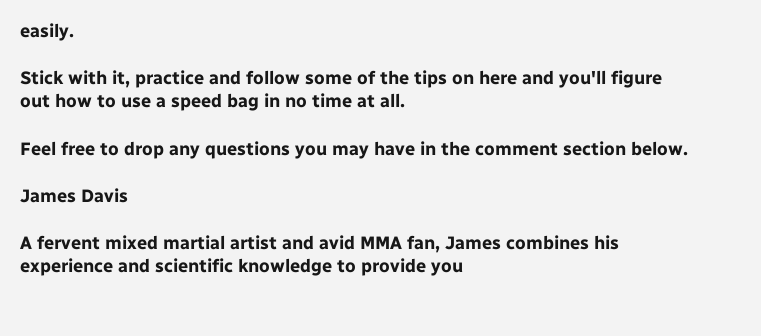easily.

Stick with it, practice and follow some of the tips on here and you'll figure out how to use a speed bag in no time at all.

Feel free to drop any questions you may have in the comment section below.

James Davis

A fervent mixed martial artist and avid MMA fan, James combines his experience and scientific knowledge to provide you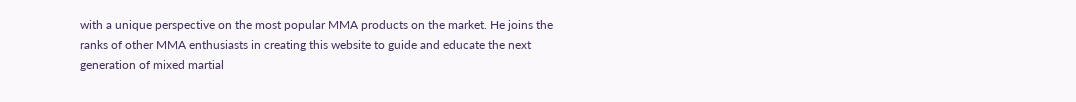with a unique perspective on the most popular MMA products on the market. He joins the ranks of other MMA enthusiasts in creating this website to guide and educate the next generation of mixed martial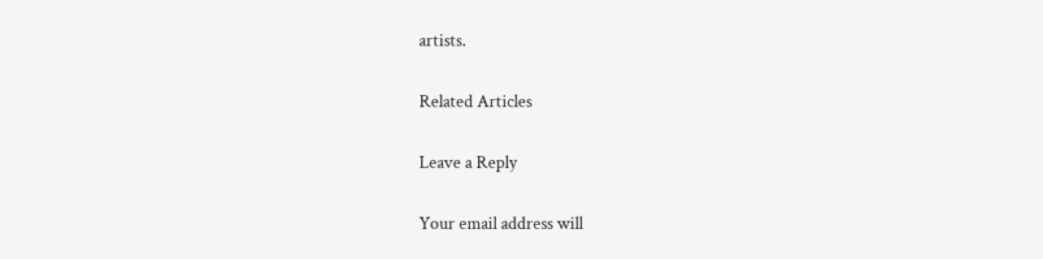artists.

Related Articles

Leave a Reply

Your email address will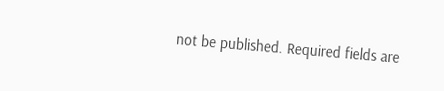not be published. Required fields are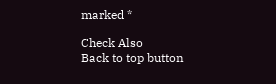marked *

Check Also
Back to top button